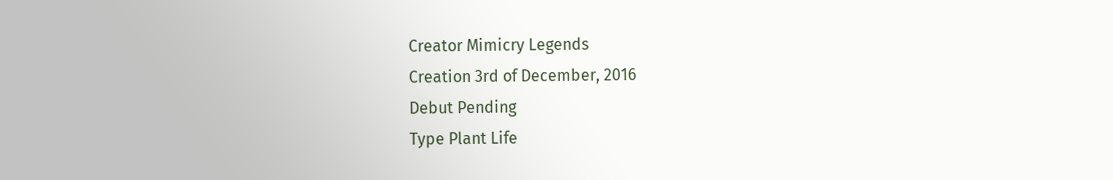Creator Mimicry Legends
Creation 3rd of December, 2016
Debut Pending
Type Plant Life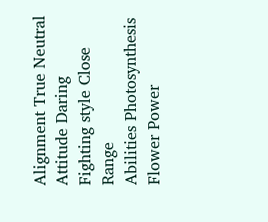Alignment True Neutral
Attitude Daring
Fighting style Close Range
Abilities Photosynthesis
Flower Power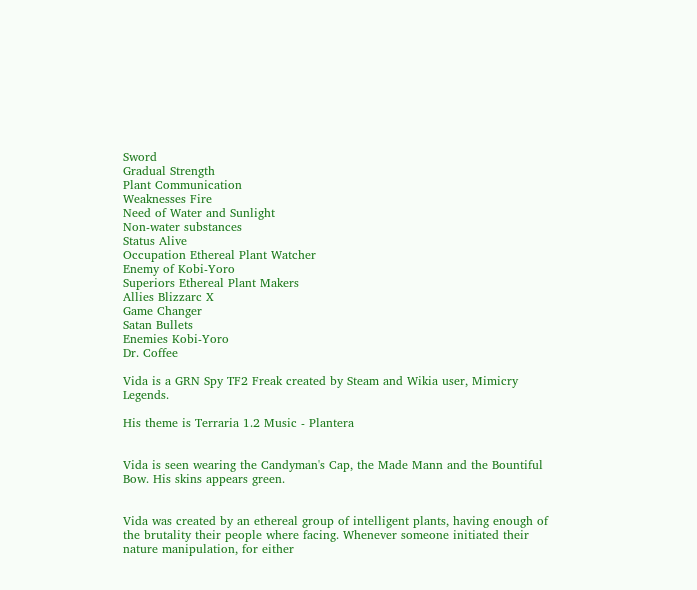Sword
Gradual Strength
Plant Communication
Weaknesses Fire
Need of Water and Sunlight
Non-water substances
Status Alive
Occupation Ethereal Plant Watcher
Enemy of Kobi-Yoro
Superiors Ethereal Plant Makers
Allies Blizzarc X
Game Changer
Satan Bullets
Enemies Kobi-Yoro
Dr. Coffee

Vida is a GRN Spy TF2 Freak created by Steam and Wikia user, Mimicry Legends.

His theme is Terraria 1.2 Music - Plantera


Vida is seen wearing the Candyman's Cap, the Made Mann and the Bountiful Bow. His skins appears green.


Vida was created by an ethereal group of intelligent plants, having enough of the brutality their people where facing. Whenever someone initiated their nature manipulation, for either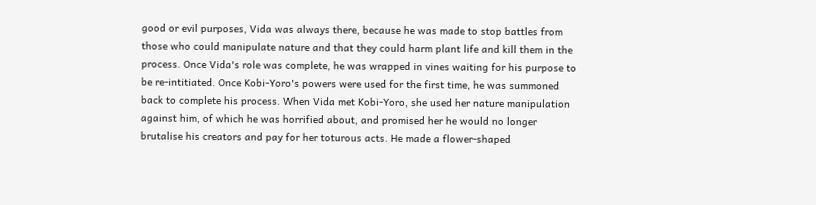good or evil purposes, Vida was always there, because he was made to stop battles from those who could manipulate nature and that they could harm plant life and kill them in the process. Once Vida's role was complete, he was wrapped in vines waiting for his purpose to be re-intitiated. Once Kobi-Yoro's powers were used for the first time, he was summoned back to complete his process. When Vida met Kobi-Yoro, she used her nature manipulation against him, of which he was horrified about, and promised her he would no longer brutalise his creators and pay for her toturous acts. He made a flower-shaped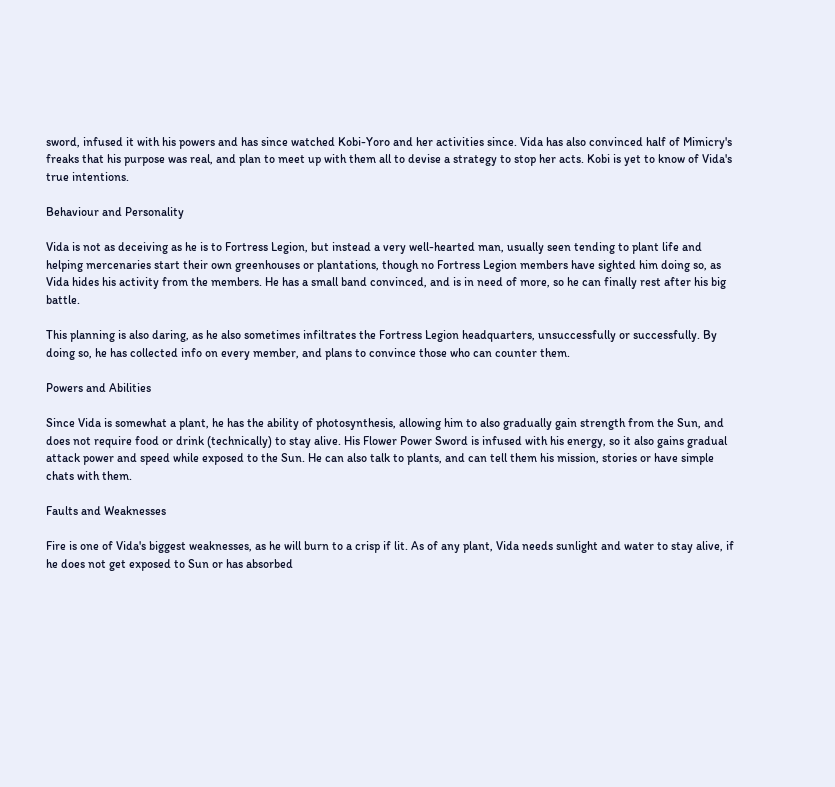sword, infused it with his powers and has since watched Kobi-Yoro and her activities since. Vida has also convinced half of Mimicry's freaks that his purpose was real, and plan to meet up with them all to devise a strategy to stop her acts. Kobi is yet to know of Vida's true intentions.

Behaviour and Personality

Vida is not as deceiving as he is to Fortress Legion, but instead a very well-hearted man, usually seen tending to plant life and helping mercenaries start their own greenhouses or plantations, though no Fortress Legion members have sighted him doing so, as Vida hides his activity from the members. He has a small band convinced, and is in need of more, so he can finally rest after his big battle.

This planning is also daring, as he also sometimes infiltrates the Fortress Legion headquarters, unsuccessfully or successfully. By doing so, he has collected info on every member, and plans to convince those who can counter them.

Powers and Abilities

Since Vida is somewhat a plant, he has the ability of photosynthesis, allowing him to also gradually gain strength from the Sun, and does not require food or drink (technically) to stay alive. His Flower Power Sword is infused with his energy, so it also gains gradual attack power and speed while exposed to the Sun. He can also talk to plants, and can tell them his mission, stories or have simple chats with them.

Faults and Weaknesses

Fire is one of Vida's biggest weaknesses, as he will burn to a crisp if lit. As of any plant, Vida needs sunlight and water to stay alive, if he does not get exposed to Sun or has absorbed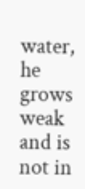water, he grows weak and is not in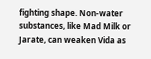fighting shape. Non-water substances, like Mad Milk or Jarate, can weaken Vida as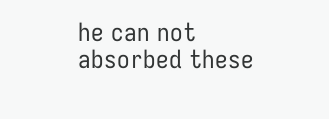he can not absorbed these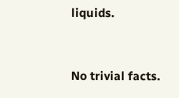liquids.


No trivial facts.